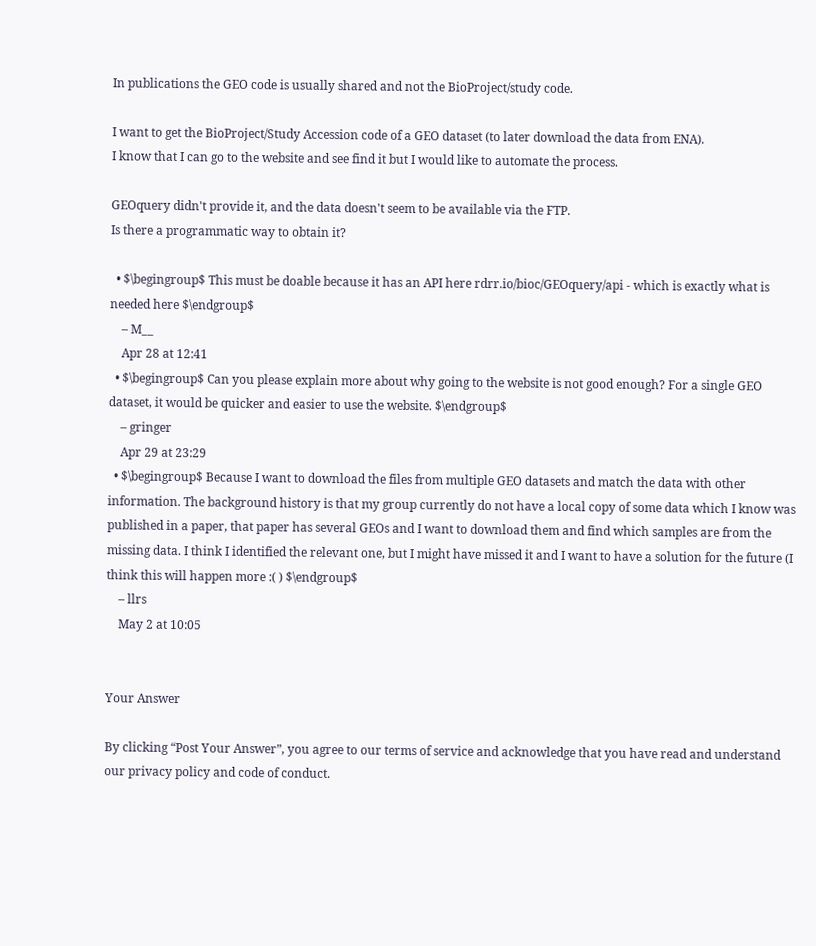In publications the GEO code is usually shared and not the BioProject/study code.

I want to get the BioProject/Study Accession code of a GEO dataset (to later download the data from ENA).
I know that I can go to the website and see find it but I would like to automate the process.

GEOquery didn't provide it, and the data doesn't seem to be available via the FTP.
Is there a programmatic way to obtain it?

  • $\begingroup$ This must be doable because it has an API here rdrr.io/bioc/GEOquery/api - which is exactly what is needed here $\endgroup$
    – M__
    Apr 28 at 12:41
  • $\begingroup$ Can you please explain more about why going to the website is not good enough? For a single GEO dataset, it would be quicker and easier to use the website. $\endgroup$
    – gringer
    Apr 29 at 23:29
  • $\begingroup$ Because I want to download the files from multiple GEO datasets and match the data with other information. The background history is that my group currently do not have a local copy of some data which I know was published in a paper, that paper has several GEOs and I want to download them and find which samples are from the missing data. I think I identified the relevant one, but I might have missed it and I want to have a solution for the future (I think this will happen more :( ) $\endgroup$
    – llrs
    May 2 at 10:05


Your Answer

By clicking “Post Your Answer”, you agree to our terms of service and acknowledge that you have read and understand our privacy policy and code of conduct.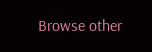Browse other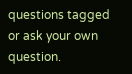questions tagged or ask your own question.